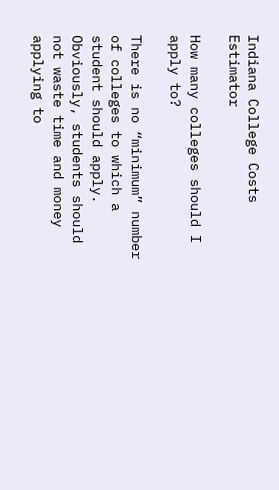Indiana College Costs Estimator

How many colleges should I apply to?

There is no “minimum” number of colleges to which a student should apply. Obviously, students should not waste time and money applying to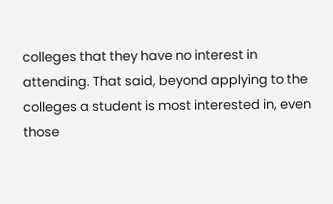colleges that they have no interest in attending. That said, beyond applying to the colleges a student is most interested in, even those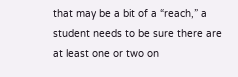that may be a bit of a “reach,” a student needs to be sure there are at least one or two on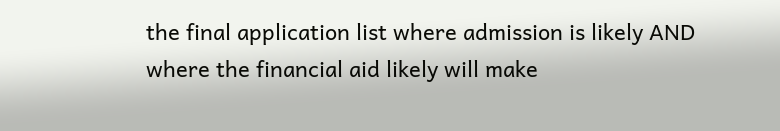the final application list where admission is likely AND where the financial aid likely will make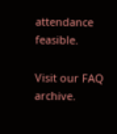attendance feasible.

Visit our FAQ archive.